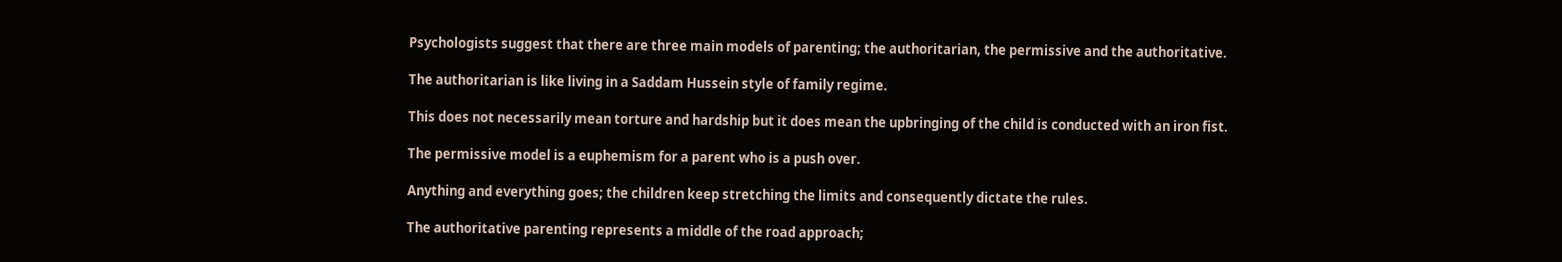Psychologists suggest that there are three main models of parenting; the authoritarian, the permissive and the authoritative.

The authoritarian is like living in a Saddam Hussein style of family regime.

This does not necessarily mean torture and hardship but it does mean the upbringing of the child is conducted with an iron fist.

The permissive model is a euphemism for a parent who is a push over.

Anything and everything goes; the children keep stretching the limits and consequently dictate the rules.

The authoritative parenting represents a middle of the road approach;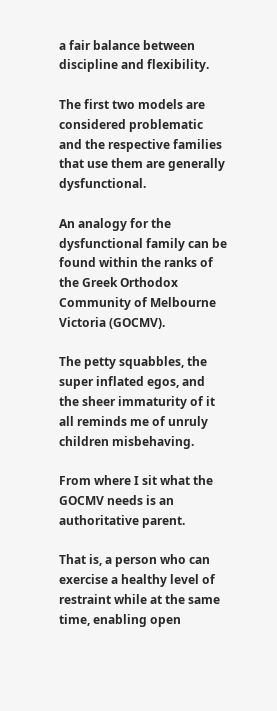a fair balance between discipline and flexibility.

The first two models are considered problematic and the respective families that use them are generally dysfunctional.

An analogy for the dysfunctional family can be found within the ranks of the Greek Orthodox Community of Melbourne Victoria (GOCMV).

The petty squabbles, the super inflated egos, and the sheer immaturity of it all reminds me of unruly children misbehaving.

From where I sit what the GOCMV needs is an authoritative parent.

That is, a person who can exercise a healthy level of restraint while at the same time, enabling open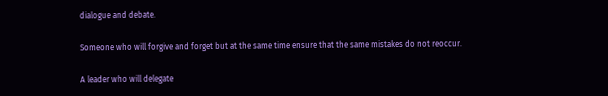dialogue and debate.

Someone who will forgive and forget but at the same time ensure that the same mistakes do not reoccur.

A leader who will delegate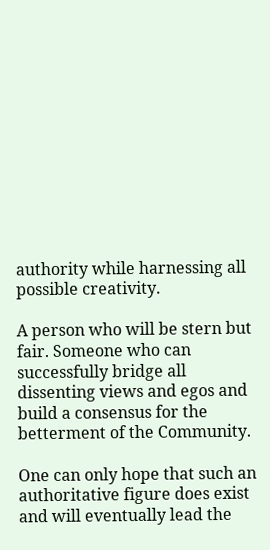authority while harnessing all possible creativity.

A person who will be stern but fair. Someone who can successfully bridge all dissenting views and egos and build a consensus for the betterment of the Community.

One can only hope that such an authoritative figure does exist and will eventually lead the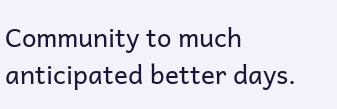Community to much anticipated better days.